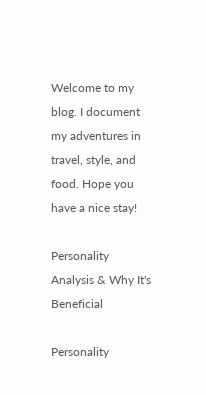Welcome to my blog. I document my adventures in travel, style, and food. Hope you have a nice stay!

Personality Analysis & Why It's Beneficial

Personality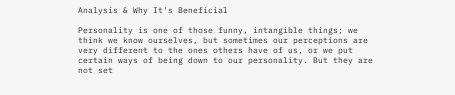Analysis & Why It's Beneficial

Personality is one of those funny, intangible things; we think we know ourselves, but sometimes our perceptions are very different to the ones others have of us, or we put certain ways of being down to our personality. But they are not set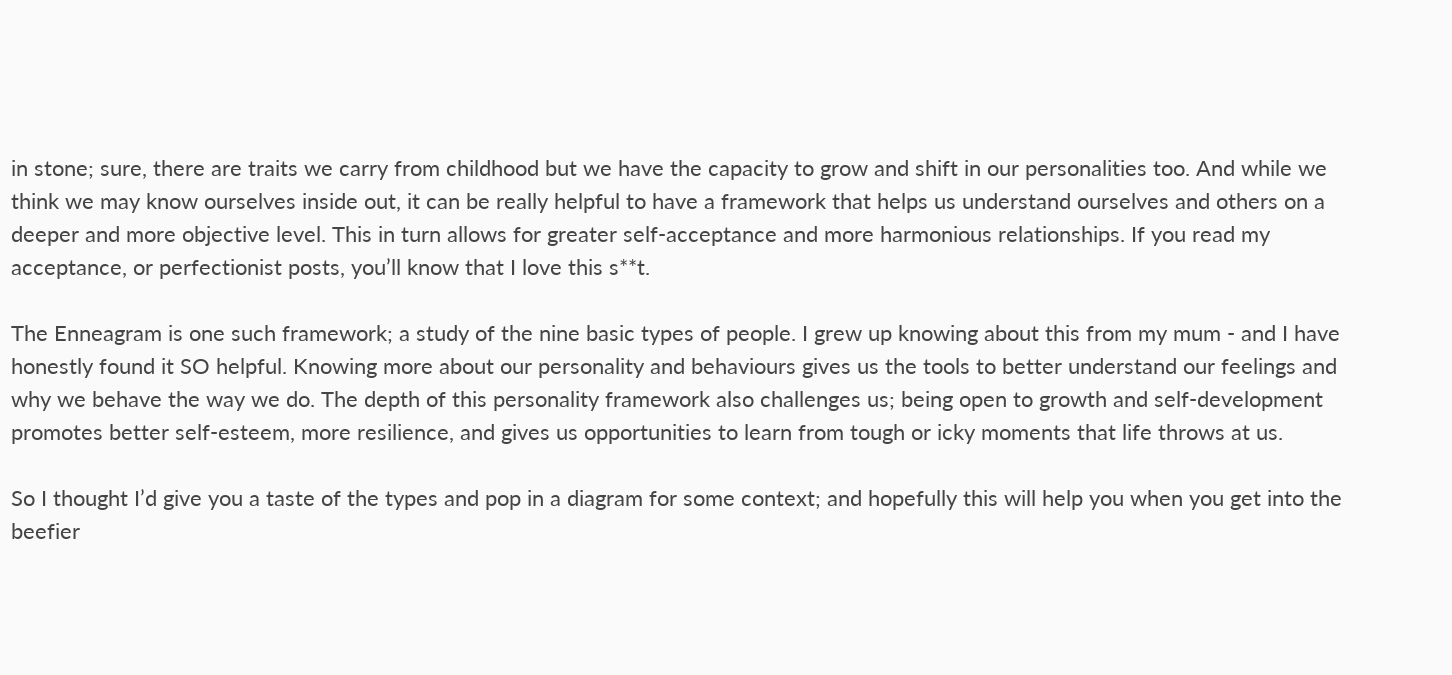in stone; sure, there are traits we carry from childhood but we have the capacity to grow and shift in our personalities too. And while we think we may know ourselves inside out, it can be really helpful to have a framework that helps us understand ourselves and others on a deeper and more objective level. This in turn allows for greater self-acceptance and more harmonious relationships. If you read my acceptance, or perfectionist posts, you’ll know that I love this s**t.

The Enneagram is one such framework; a study of the nine basic types of people. I grew up knowing about this from my mum - and I have honestly found it SO helpful. Knowing more about our personality and behaviours gives us the tools to better understand our feelings and why we behave the way we do. The depth of this personality framework also challenges us; being open to growth and self-development promotes better self-esteem, more resilience, and gives us opportunities to learn from tough or icky moments that life throws at us.

So I thought I’d give you a taste of the types and pop in a diagram for some context; and hopefully this will help you when you get into the beefier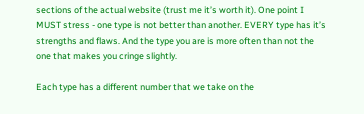sections of the actual website (trust me it’s worth it). One point I MUST stress - one type is not better than another. EVERY type has it’s strengths and flaws. And the type you are is more often than not the one that makes you cringe slightly.

Each type has a different number that we take on the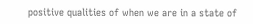positive qualities of when we are in a state of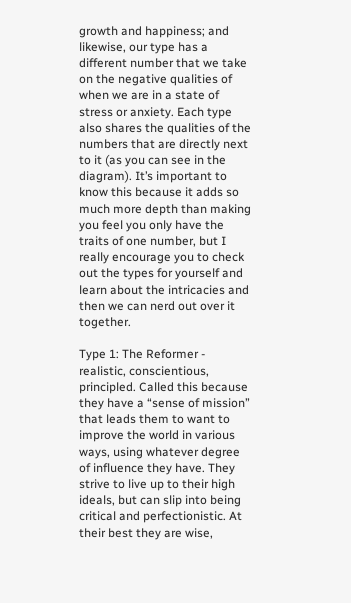growth and happiness; and likewise, our type has a different number that we take on the negative qualities of when we are in a state of stress or anxiety. Each type also shares the qualities of the numbers that are directly next to it (as you can see in the diagram). It’s important to know this because it adds so much more depth than making you feel you only have the traits of one number, but I really encourage you to check out the types for yourself and learn about the intricacies and then we can nerd out over it together.

Type 1: The Reformer - realistic, conscientious, principled. Called this because they have a “sense of mission” that leads them to want to improve the world in various ways, using whatever degree of influence they have. They strive to live up to their high ideals, but can slip into being critical and perfectionistic. At their best they are wise,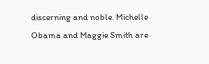discerning and noble. Michelle Obama and Maggie Smith are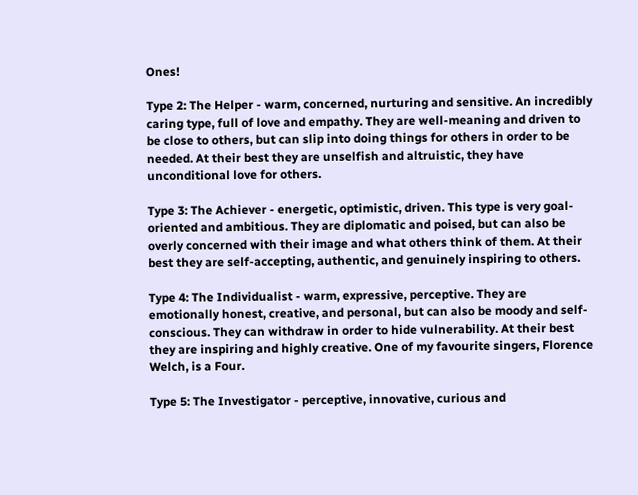Ones!

Type 2: The Helper - warm, concerned, nurturing and sensitive. An incredibly caring type, full of love and empathy. They are well-meaning and driven to be close to others, but can slip into doing things for others in order to be needed. At their best they are unselfish and altruistic, they have unconditional love for others.

Type 3: The Achiever - energetic, optimistic, driven. This type is very goal-oriented and ambitious. They are diplomatic and poised, but can also be overly concerned with their image and what others think of them. At their best they are self-accepting, authentic, and genuinely inspiring to others.

Type 4: The Individualist - warm, expressive, perceptive. They are emotionally honest, creative, and personal, but can also be moody and self-conscious. They can withdraw in order to hide vulnerability. At their best they are inspiring and highly creative. One of my favourite singers, Florence Welch, is a Four.

Type 5: The Investigator - perceptive, innovative, curious and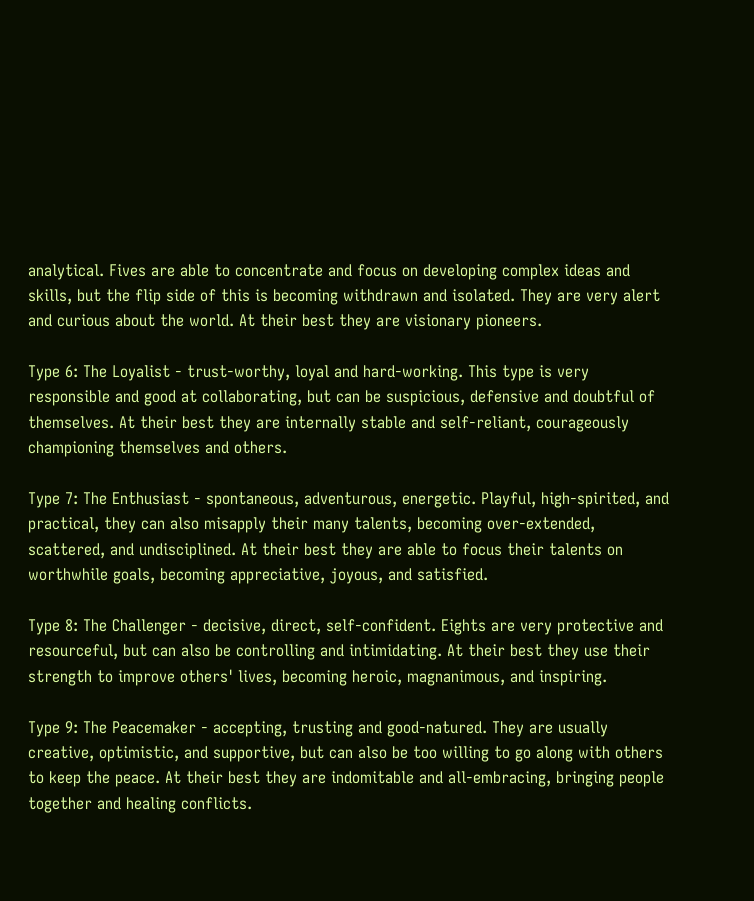analytical. Fives are able to concentrate and focus on developing complex ideas and skills, but the flip side of this is becoming withdrawn and isolated. They are very alert and curious about the world. At their best they are visionary pioneers.

Type 6: The Loyalist - trust-worthy, loyal and hard-working. This type is very responsible and good at collaborating, but can be suspicious, defensive and doubtful of themselves. At their best they are internally stable and self-reliant, courageously championing themselves and others.

Type 7: The Enthusiast - spontaneous, adventurous, energetic. Playful, high-spirited, and practical, they can also misapply their many talents, becoming over-extended, scattered, and undisciplined. At their best they are able to focus their talents on worthwhile goals, becoming appreciative, joyous, and satisfied.

Type 8: The Challenger - decisive, direct, self-confident. Eights are very protective and resourceful, but can also be controlling and intimidating. At their best they use their strength to improve others' lives, becoming heroic, magnanimous, and inspiring.

Type 9: The Peacemaker - accepting, trusting and good-natured. They are usually creative, optimistic, and supportive, but can also be too willing to go along with others to keep the peace. At their best they are indomitable and all-embracing, bringing people together and healing conflicts.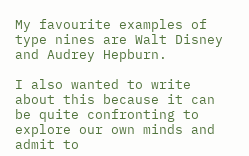My favourite examples of type nines are Walt Disney and Audrey Hepburn.

I also wanted to write about this because it can be quite confronting to explore our own minds and admit to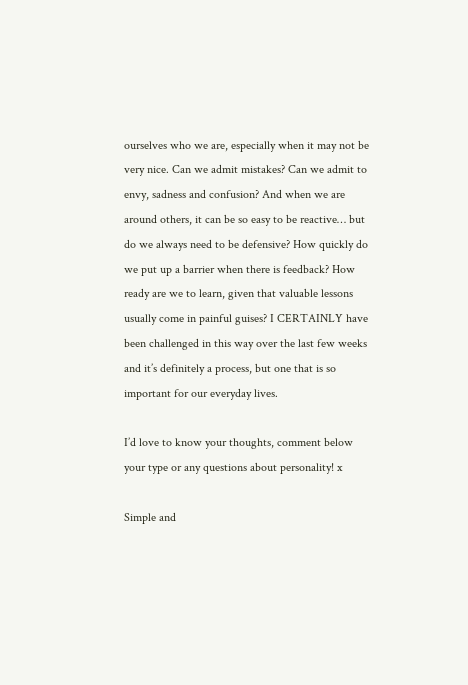ourselves who we are, especially when it may not be very nice. Can we admit mistakes? Can we admit to envy, sadness and confusion? And when we are around others, it can be so easy to be reactive… but do we always need to be defensive? How quickly do we put up a barrier when there is feedback? How ready are we to learn, given that valuable lessons usually come in painful guises? I CERTAINLY have been challenged in this way over the last few weeks and it’s definitely a process, but one that is so important for our everyday lives.

I’d love to know your thoughts, comment below your type or any questions about personality! x

Simple and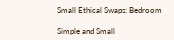Small Ethical Swaps: Bedroom

Simple and Small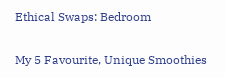Ethical Swaps: Bedroom

My 5 Favourite, Unique Smoothies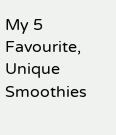My 5 Favourite, Unique Smoothies